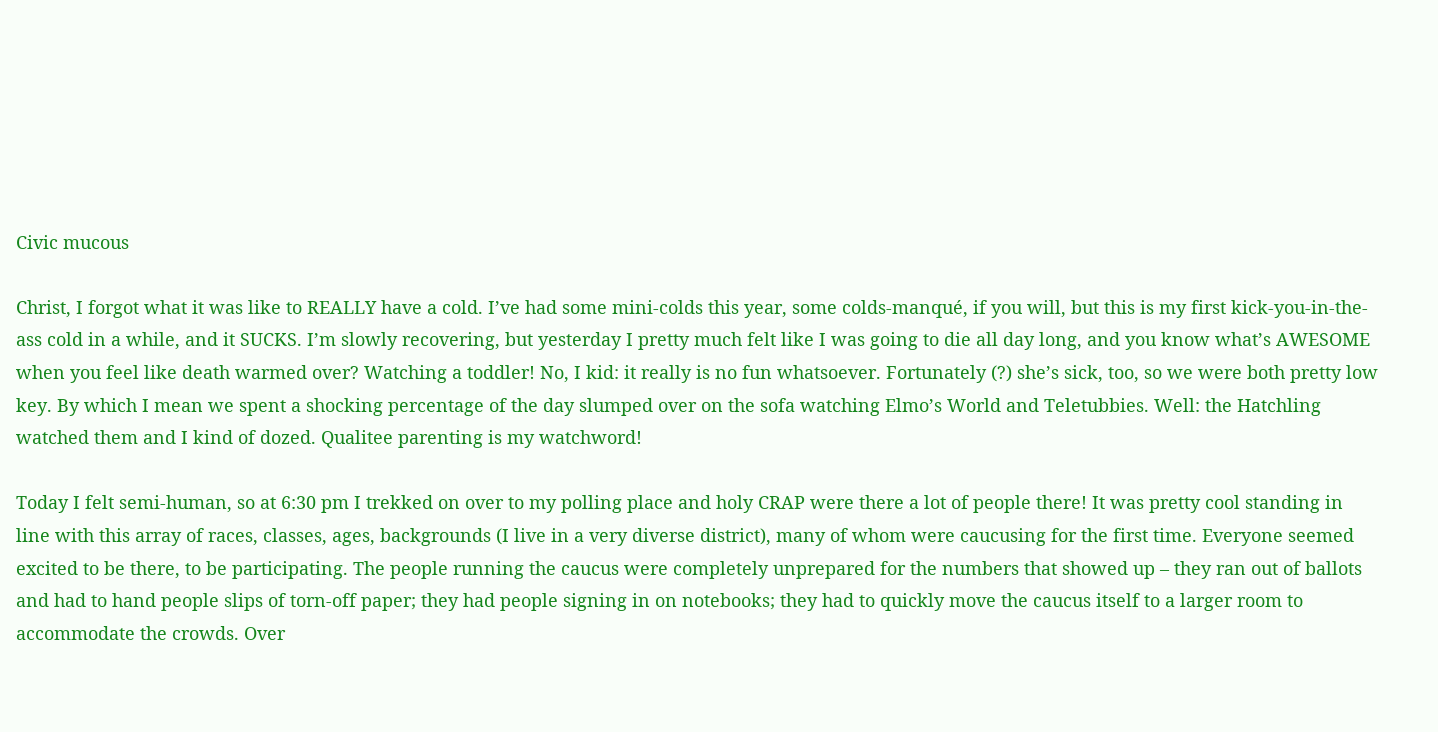Civic mucous

Christ, I forgot what it was like to REALLY have a cold. I’ve had some mini-colds this year, some colds-manqué, if you will, but this is my first kick-you-in-the-ass cold in a while, and it SUCKS. I’m slowly recovering, but yesterday I pretty much felt like I was going to die all day long, and you know what’s AWESOME when you feel like death warmed over? Watching a toddler! No, I kid: it really is no fun whatsoever. Fortunately (?) she’s sick, too, so we were both pretty low key. By which I mean we spent a shocking percentage of the day slumped over on the sofa watching Elmo’s World and Teletubbies. Well: the Hatchling watched them and I kind of dozed. Qualitee parenting is my watchword!

Today I felt semi-human, so at 6:30 pm I trekked on over to my polling place and holy CRAP were there a lot of people there! It was pretty cool standing in line with this array of races, classes, ages, backgrounds (I live in a very diverse district), many of whom were caucusing for the first time. Everyone seemed excited to be there, to be participating. The people running the caucus were completely unprepared for the numbers that showed up – they ran out of ballots and had to hand people slips of torn-off paper; they had people signing in on notebooks; they had to quickly move the caucus itself to a larger room to accommodate the crowds. Over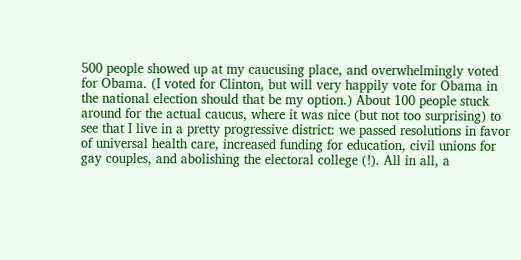500 people showed up at my caucusing place, and overwhelmingly voted for Obama. (I voted for Clinton, but will very happily vote for Obama in the national election should that be my option.) About 100 people stuck around for the actual caucus, where it was nice (but not too surprising) to see that I live in a pretty progressive district: we passed resolutions in favor of universal health care, increased funding for education, civil unions for gay couples, and abolishing the electoral college (!). All in all, a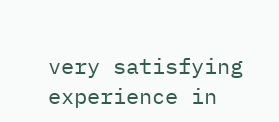very satisfying experience in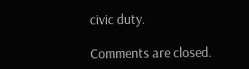civic duty.

Comments are closed.